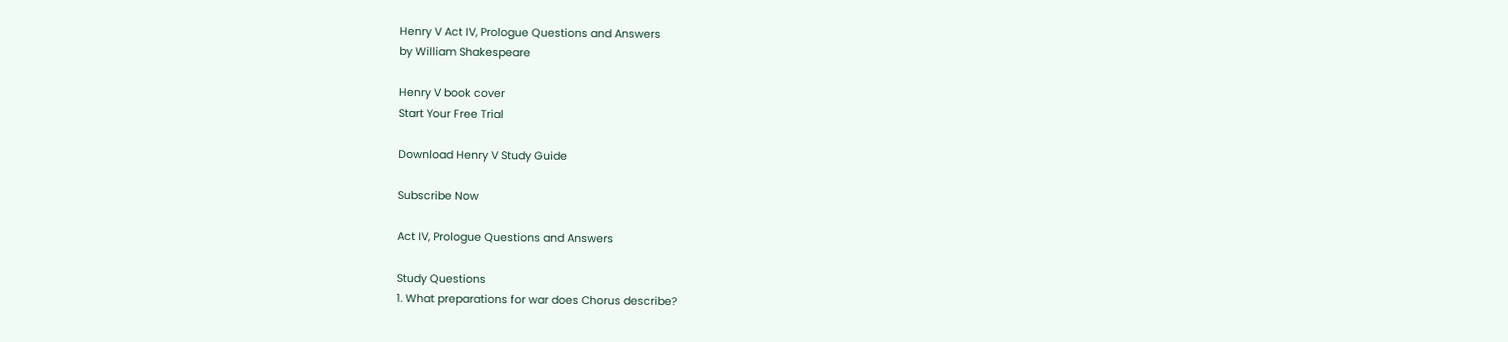Henry V Act IV, Prologue Questions and Answers
by William Shakespeare

Henry V book cover
Start Your Free Trial

Download Henry V Study Guide

Subscribe Now

Act IV, Prologue Questions and Answers

Study Questions
1. What preparations for war does Chorus describe?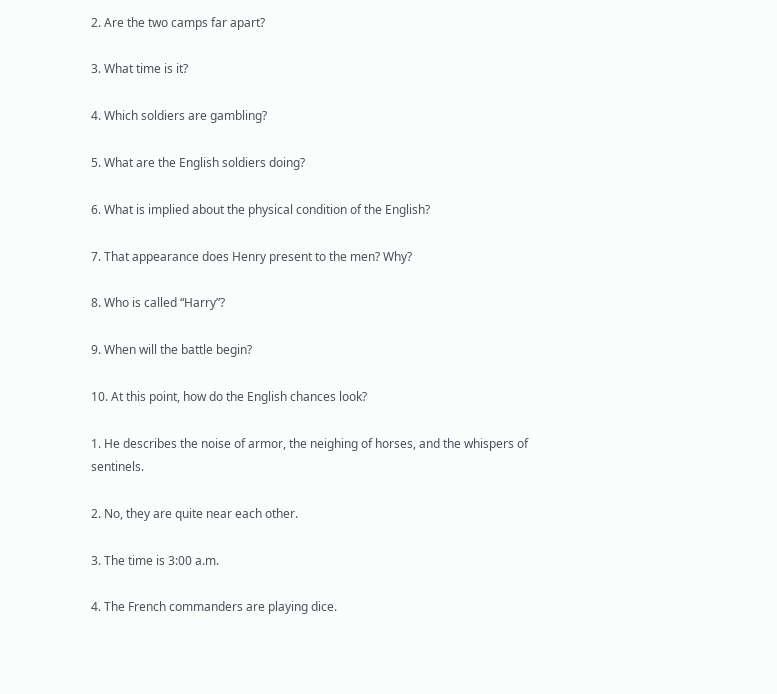2. Are the two camps far apart?

3. What time is it?

4. Which soldiers are gambling?

5. What are the English soldiers doing?

6. What is implied about the physical condition of the English?

7. That appearance does Henry present to the men? Why?

8. Who is called “Harry”?

9. When will the battle begin?

10. At this point, how do the English chances look?

1. He describes the noise of armor, the neighing of horses, and the whispers of sentinels.

2. No, they are quite near each other.

3. The time is 3:00 a.m.

4. The French commanders are playing dice.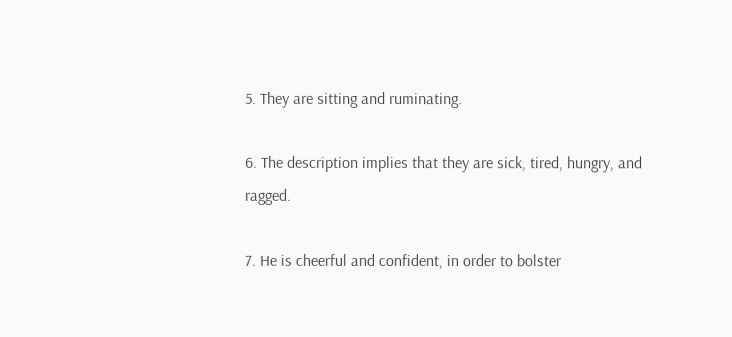5. They are sitting and ruminating.

6. The description implies that they are sick, tired, hungry, and ragged.

7. He is cheerful and confident, in order to bolster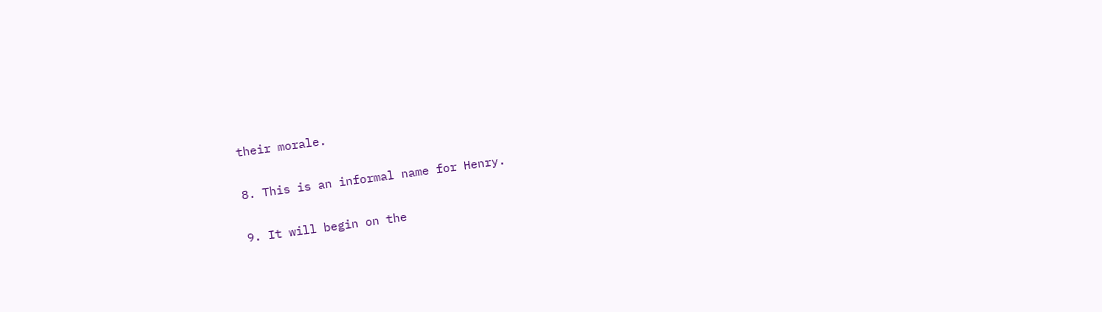their morale.

8. This is an informal name for Henry.

9. It will begin on the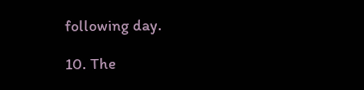following day.

10. The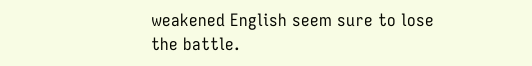weakened English seem sure to lose the battle.